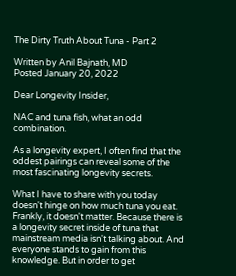The Dirty Truth About Tuna - Part 2

Written by Anil Bajnath, MD
Posted January 20, 2022

Dear Longevity Insider,

NAC and tuna fish, what an odd combination.

As a longevity expert, I often find that the oddest pairings can reveal some of the most fascinating longevity secrets.

What I have to share with you today doesn't hinge on how much tuna you eat. Frankly, it doesn't matter. Because there is a longevity secret inside of tuna that mainstream media isn't talking about. And everyone stands to gain from this knowledge. But in order to get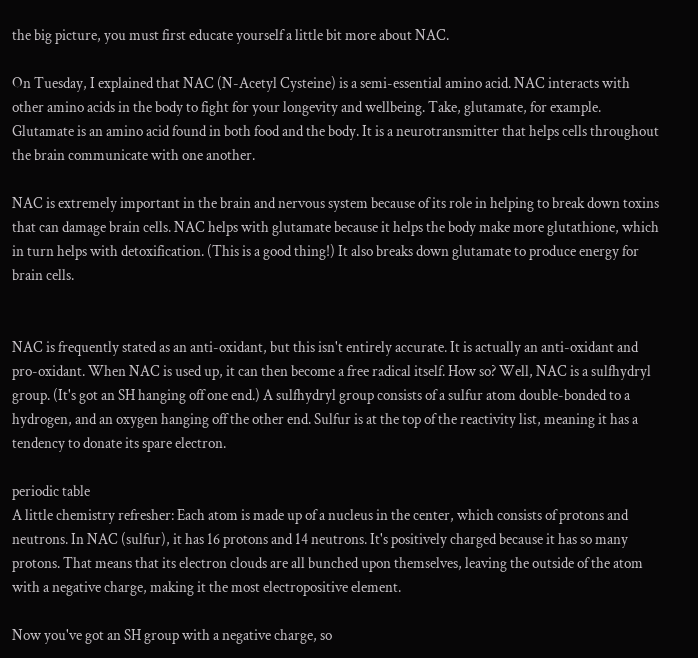the big picture, you must first educate yourself a little bit more about NAC.

On Tuesday, I explained that NAC (N-Acetyl Cysteine) is a semi-essential amino acid. NAC interacts with other amino acids in the body to fight for your longevity and wellbeing. Take, glutamate, for example. Glutamate is an amino acid found in both food and the body. It is a neurotransmitter that helps cells throughout the brain communicate with one another.

NAC is extremely important in the brain and nervous system because of its role in helping to break down toxins that can damage brain cells. NAC helps with glutamate because it helps the body make more glutathione, which in turn helps with detoxification. (This is a good thing!) It also breaks down glutamate to produce energy for brain cells.


NAC is frequently stated as an anti-oxidant, but this isn't entirely accurate. It is actually an anti-oxidant and pro-oxidant. When NAC is used up, it can then become a free radical itself. How so? Well, NAC is a sulfhydryl group. (It's got an SH hanging off one end.) A sulfhydryl group consists of a sulfur atom double-bonded to a hydrogen, and an oxygen hanging off the other end. Sulfur is at the top of the reactivity list, meaning it has a tendency to donate its spare electron.

periodic table
A little chemistry refresher: Each atom is made up of a nucleus in the center, which consists of protons and neutrons. In NAC (sulfur), it has 16 protons and 14 neutrons. It's positively charged because it has so many protons. That means that its electron clouds are all bunched upon themselves, leaving the outside of the atom with a negative charge, making it the most electropositive element.

Now you've got an SH group with a negative charge, so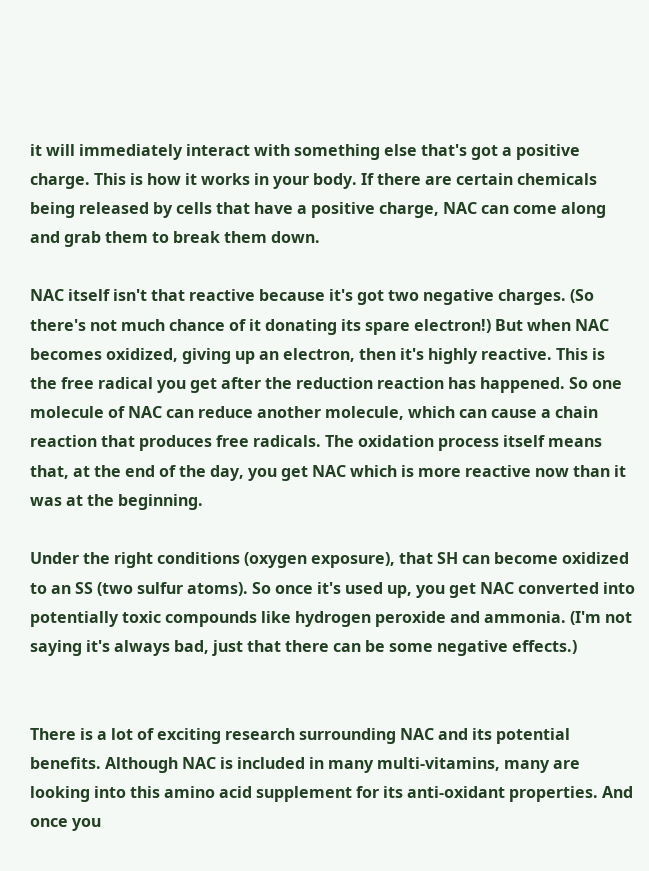it will immediately interact with something else that's got a positive charge. This is how it works in your body. If there are certain chemicals being released by cells that have a positive charge, NAC can come along and grab them to break them down.

NAC itself isn't that reactive because it's got two negative charges. (So there's not much chance of it donating its spare electron!) But when NAC becomes oxidized, giving up an electron, then it's highly reactive. This is the free radical you get after the reduction reaction has happened. So one molecule of NAC can reduce another molecule, which can cause a chain reaction that produces free radicals. The oxidation process itself means that, at the end of the day, you get NAC which is more reactive now than it was at the beginning.

Under the right conditions (oxygen exposure), that SH can become oxidized to an SS (two sulfur atoms). So once it's used up, you get NAC converted into potentially toxic compounds like hydrogen peroxide and ammonia. (I'm not saying it's always bad, just that there can be some negative effects.)


There is a lot of exciting research surrounding NAC and its potential benefits. Although NAC is included in many multi-vitamins, many are looking into this amino acid supplement for its anti-oxidant properties. And once you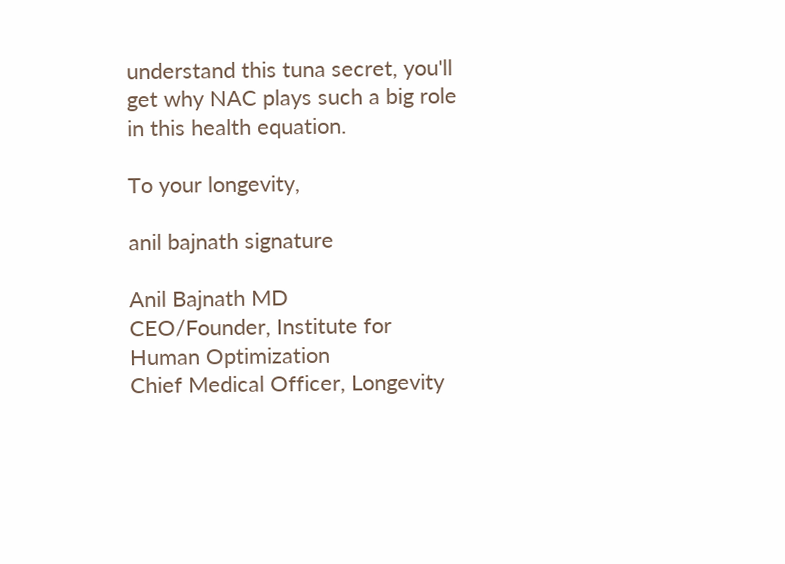understand this tuna secret, you'll get why NAC plays such a big role in this health equation.

To your longevity,

anil bajnath signature

Anil Bajnath MD
CEO/Founder, Institute for Human Optimization
Chief Medical Officer, Longevity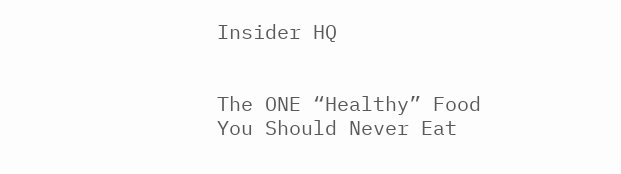Insider HQ


The ONE “Healthy” Food
You Should Never Eat